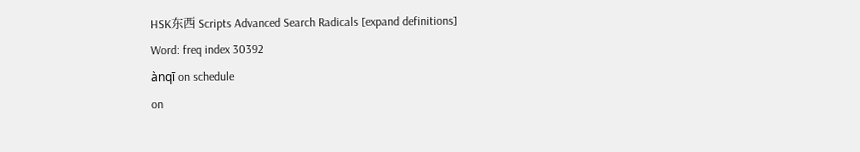HSK东西 Scripts Advanced Search Radicals [expand definitions]
Word: freq index 30392
ànqī on schedule
on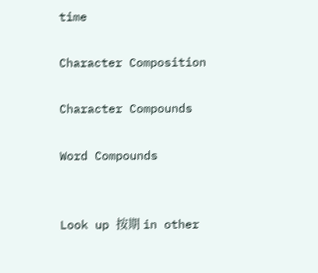time

Character Composition

Character Compounds

Word Compounds


Look up 按期 in other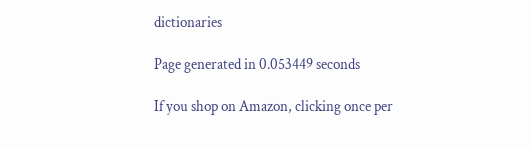dictionaries

Page generated in 0.053449 seconds

If you shop on Amazon, clicking once per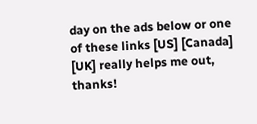day on the ads below or one of these links [US] [Canada] [UK] really helps me out, thanks!